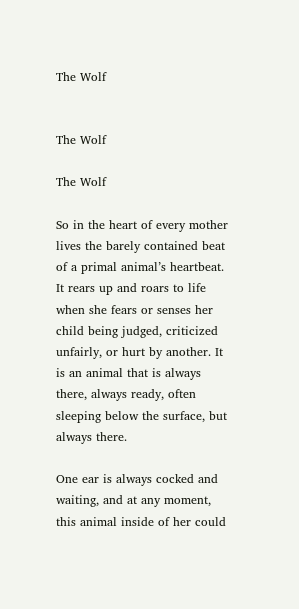The Wolf


The Wolf

The Wolf

So in the heart of every mother lives the barely contained beat of a primal animal’s heartbeat. It rears up and roars to life when she fears or senses her child being judged, criticized unfairly, or hurt by another. It is an animal that is always there, always ready, often sleeping below the surface, but always there.

One ear is always cocked and waiting, and at any moment, this animal inside of her could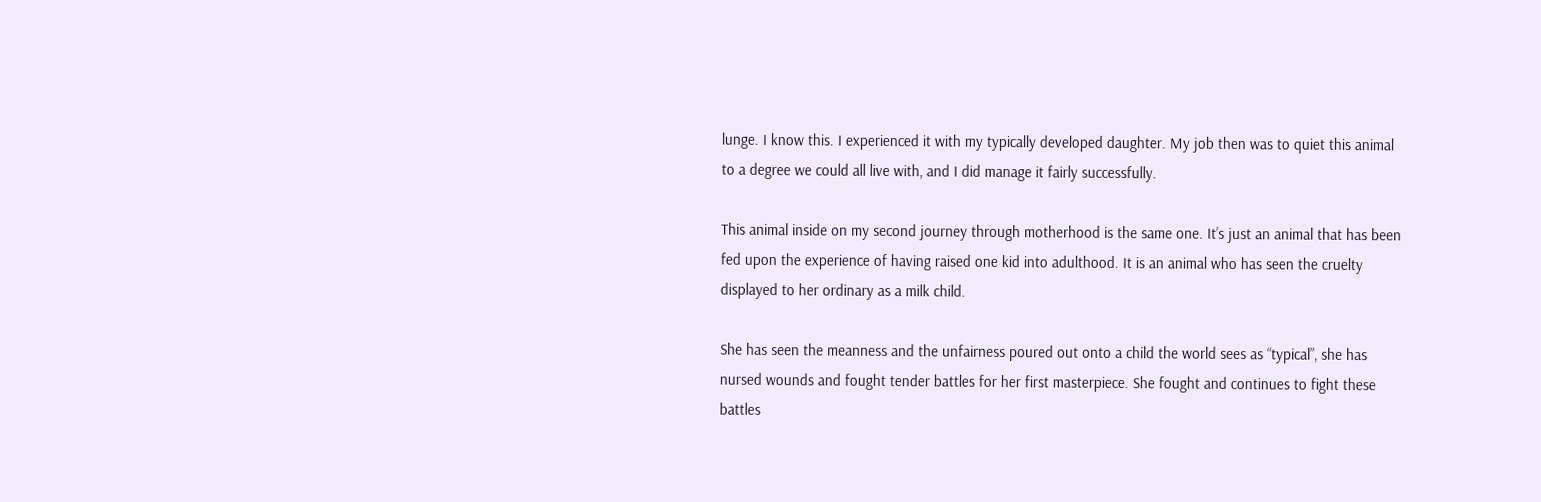lunge. I know this. I experienced it with my typically developed daughter. My job then was to quiet this animal to a degree we could all live with, and I did manage it fairly successfully.

This animal inside on my second journey through motherhood is the same one. It’s just an animal that has been fed upon the experience of having raised one kid into adulthood. It is an animal who has seen the cruelty displayed to her ordinary as a milk child.

She has seen the meanness and the unfairness poured out onto a child the world sees as “typical”, she has nursed wounds and fought tender battles for her first masterpiece. She fought and continues to fight these battles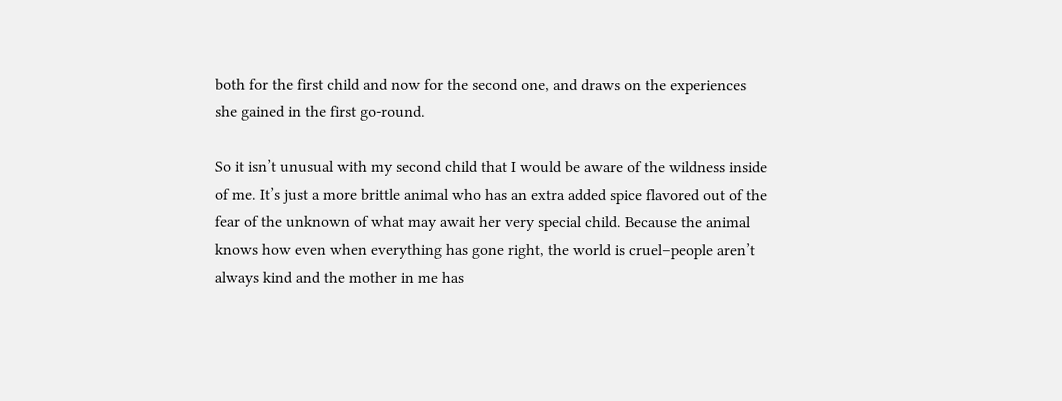both for the first child and now for the second one, and draws on the experiences she gained in the first go-round.

So it isn’t unusual with my second child that I would be aware of the wildness inside of me. It’s just a more brittle animal who has an extra added spice flavored out of the fear of the unknown of what may await her very special child. Because the animal knows how even when everything has gone right, the world is cruel–people aren’t always kind and the mother in me has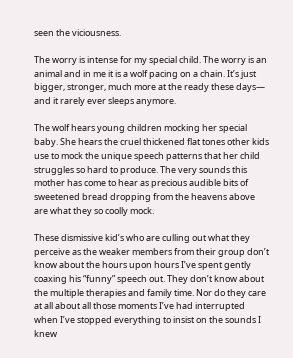seen the viciousness.

The worry is intense for my special child. The worry is an animal and in me it is a wolf pacing on a chain. It’s just bigger, stronger, much more at the ready these days— and it rarely ever sleeps anymore.

The wolf hears young children mocking her special baby. She hears the cruel thickened flat tones other kids use to mock the unique speech patterns that her child struggles so hard to produce. The very sounds this mother has come to hear as precious audible bits of sweetened bread dropping from the heavens above are what they so coolly mock.

These dismissive kid’s who are culling out what they perceive as the weaker members from their group don’t know about the hours upon hours I’ve spent gently coaxing his “funny” speech out. They don’t know about the multiple therapies and family time. Nor do they care at all about all those moments I’ve had interrupted when I’ve stopped everything to insist on the sounds I knew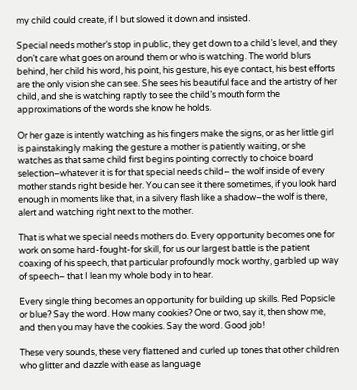my child could create, if I but slowed it down and insisted.

Special needs mother’s stop in public, they get down to a child’s level, and they don’t care what goes on around them or who is watching. The world blurs behind, her child his word, his point, his gesture, his eye contact, his best efforts are the only vision she can see. She sees his beautiful face and the artistry of her child, and she is watching raptly to see the child’s mouth form the approximations of the words she know he holds.

Or her gaze is intently watching as his fingers make the signs, or as her little girl is painstakingly making the gesture a mother is patiently waiting, or she watches as that same child first begins pointing correctly to choice board selection–whatever it is for that special needs child– the wolf inside of every mother stands right beside her. You can see it there sometimes, if you look hard enough in moments like that, in a silvery flash like a shadow–the wolf is there, alert and watching right next to the mother.

That is what we special needs mothers do. Every opportunity becomes one for work on some hard-fought-for skill, for us our largest battle is the patient coaxing of his speech, that particular profoundly mock worthy, garbled up way of speech– that I lean my whole body in to hear.

Every single thing becomes an opportunity for building up skills. Red Popsicle or blue? Say the word. How many cookies? One or two, say it, then show me, and then you may have the cookies. Say the word. Good job!

These very sounds, these very flattened and curled up tones that other children who glitter and dazzle with ease as language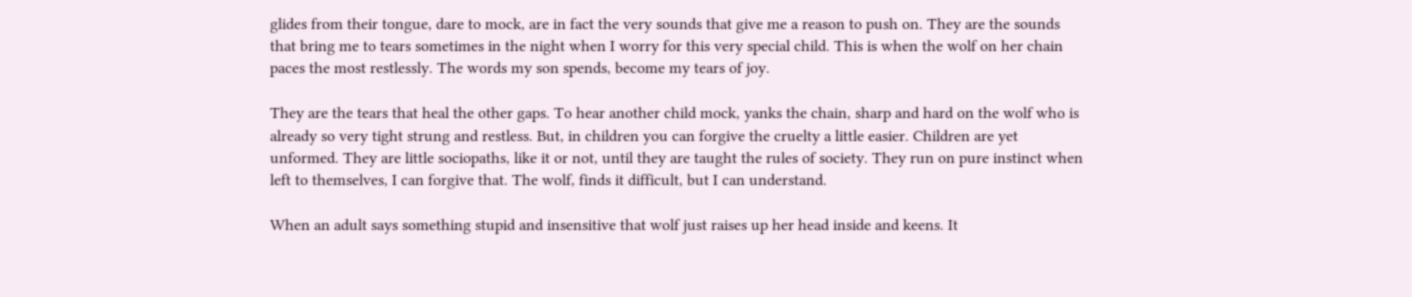glides from their tongue, dare to mock, are in fact the very sounds that give me a reason to push on. They are the sounds that bring me to tears sometimes in the night when I worry for this very special child. This is when the wolf on her chain paces the most restlessly. The words my son spends, become my tears of joy.

They are the tears that heal the other gaps. To hear another child mock, yanks the chain, sharp and hard on the wolf who is already so very tight strung and restless. But, in children you can forgive the cruelty a little easier. Children are yet unformed. They are little sociopaths, like it or not, until they are taught the rules of society. They run on pure instinct when left to themselves, I can forgive that. The wolf, finds it difficult, but I can understand.

When an adult says something stupid and insensitive that wolf just raises up her head inside and keens. It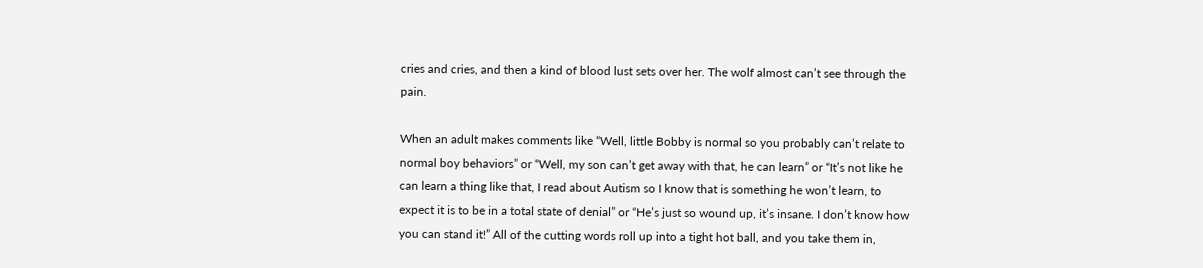cries and cries, and then a kind of blood lust sets over her. The wolf almost can’t see through the pain.

When an adult makes comments like “Well, little Bobby is normal so you probably can’t relate to normal boy behaviors” or “Well, my son can’t get away with that, he can learn” or “It’s not like he can learn a thing like that, I read about Autism so I know that is something he won’t learn, to expect it is to be in a total state of denial” or “He’s just so wound up, it’s insane. I don’t know how you can stand it!” All of the cutting words roll up into a tight hot ball, and you take them in,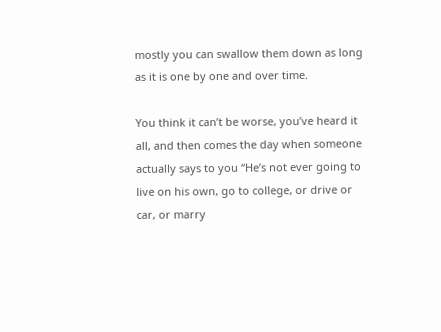mostly you can swallow them down as long as it is one by one and over time.

You think it can’t be worse, you’ve heard it all, and then comes the day when someone actually says to you “He’s not ever going to live on his own, go to college, or drive or car, or marry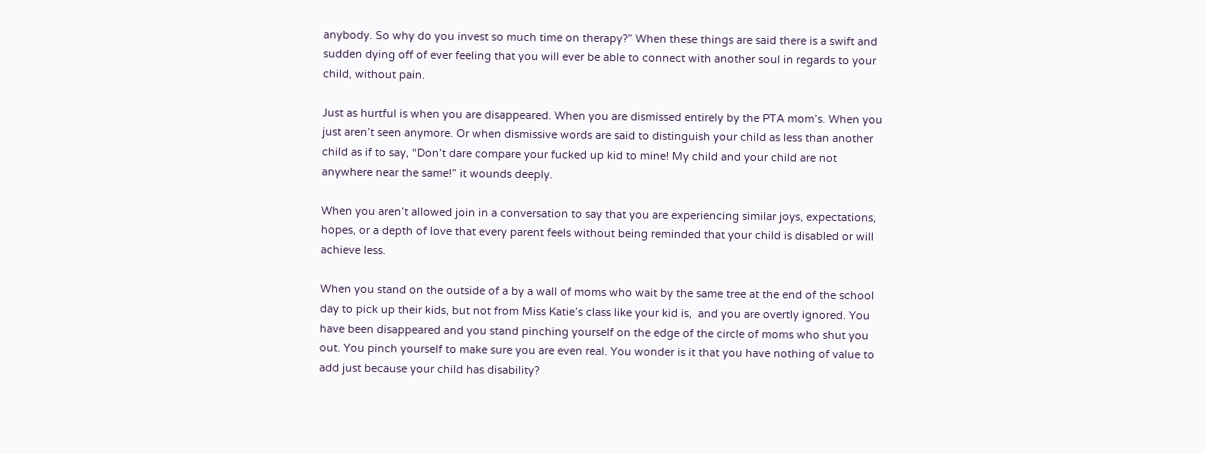anybody. So why do you invest so much time on therapy?” When these things are said there is a swift and sudden dying off of ever feeling that you will ever be able to connect with another soul in regards to your child, without pain.

Just as hurtful is when you are disappeared. When you are dismissed entirely by the PTA mom’s. When you just aren’t seen anymore. Or when dismissive words are said to distinguish your child as less than another child as if to say, “Don’t dare compare your fucked up kid to mine! My child and your child are not anywhere near the same!” it wounds deeply.

When you aren’t allowed join in a conversation to say that you are experiencing similar joys, expectations, hopes, or a depth of love that every parent feels without being reminded that your child is disabled or will achieve less.

When you stand on the outside of a by a wall of moms who wait by the same tree at the end of the school day to pick up their kids, but not from Miss Katie’s class like your kid is,  and you are overtly ignored. You have been disappeared and you stand pinching yourself on the edge of the circle of moms who shut you out. You pinch yourself to make sure you are even real. You wonder is it that you have nothing of value to add just because your child has disability?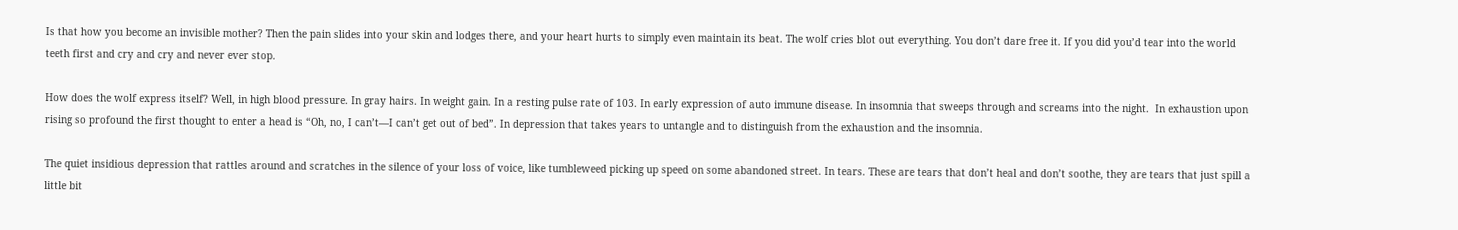Is that how you become an invisible mother? Then the pain slides into your skin and lodges there, and your heart hurts to simply even maintain its beat. The wolf cries blot out everything. You don’t dare free it. If you did you’d tear into the world teeth first and cry and cry and never ever stop.

How does the wolf express itself? Well, in high blood pressure. In gray hairs. In weight gain. In a resting pulse rate of 103. In early expression of auto immune disease. In insomnia that sweeps through and screams into the night.  In exhaustion upon rising so profound the first thought to enter a head is “Oh, no, I can’t—I can’t get out of bed”. In depression that takes years to untangle and to distinguish from the exhaustion and the insomnia.

The quiet insidious depression that rattles around and scratches in the silence of your loss of voice, like tumbleweed picking up speed on some abandoned street. In tears. These are tears that don’t heal and don’t soothe, they are tears that just spill a little bit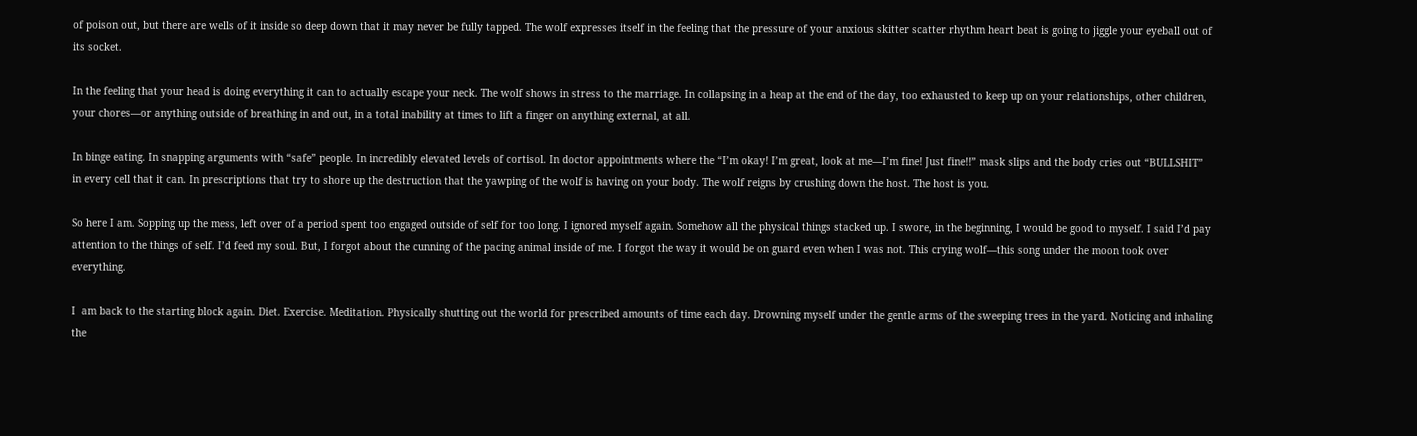of poison out, but there are wells of it inside so deep down that it may never be fully tapped. The wolf expresses itself in the feeling that the pressure of your anxious skitter scatter rhythm heart beat is going to jiggle your eyeball out of its socket.

In the feeling that your head is doing everything it can to actually escape your neck. The wolf shows in stress to the marriage. In collapsing in a heap at the end of the day, too exhausted to keep up on your relationships, other children, your chores—or anything outside of breathing in and out, in a total inability at times to lift a finger on anything external, at all.

In binge eating. In snapping arguments with “safe” people. In incredibly elevated levels of cortisol. In doctor appointments where the “I’m okay! I’m great, look at me—I’m fine! Just fine!!” mask slips and the body cries out “BULLSHIT” in every cell that it can. In prescriptions that try to shore up the destruction that the yawping of the wolf is having on your body. The wolf reigns by crushing down the host. The host is you.

So here I am. Sopping up the mess, left over of a period spent too engaged outside of self for too long. I ignored myself again. Somehow all the physical things stacked up. I swore, in the beginning, I would be good to myself. I said I’d pay attention to the things of self. I’d feed my soul. But, I forgot about the cunning of the pacing animal inside of me. I forgot the way it would be on guard even when I was not. This crying wolf—this song under the moon took over everything.

I  am back to the starting block again. Diet. Exercise. Meditation. Physically shutting out the world for prescribed amounts of time each day. Drowning myself under the gentle arms of the sweeping trees in the yard. Noticing and inhaling the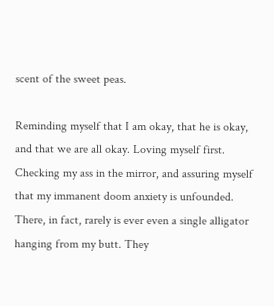scent of the sweet peas.

Reminding myself that I am okay, that he is okay, and that we are all okay. Loving myself first. Checking my ass in the mirror, and assuring myself that my immanent doom anxiety is unfounded. There, in fact, rarely is ever even a single alligator hanging from my butt. They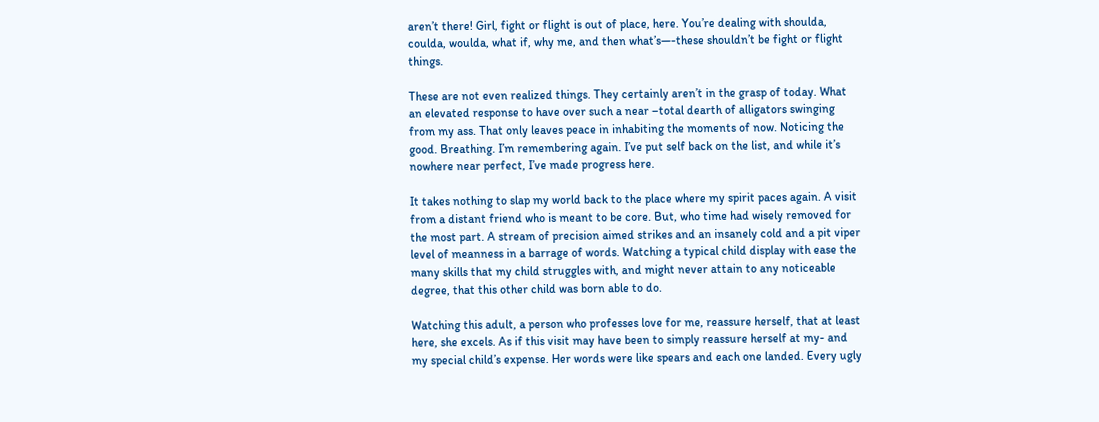aren’t there! Girl, fight or flight is out of place, here. You’re dealing with shoulda, coulda, woulda, what if, why me, and then what’s—-these shouldn’t be fight or flight things.

These are not even realized things. They certainly aren’t in the grasp of today. What an elevated response to have over such a near –total dearth of alligators swinging from my ass. That only leaves peace in inhabiting the moments of now. Noticing the good. Breathing. I’m remembering again. I’ve put self back on the list, and while it’s nowhere near perfect, I’ve made progress here.

It takes nothing to slap my world back to the place where my spirit paces again. A visit from a distant friend who is meant to be core. But, who time had wisely removed for the most part. A stream of precision aimed strikes and an insanely cold and a pit viper level of meanness in a barrage of words. Watching a typical child display with ease the many skills that my child struggles with, and might never attain to any noticeable degree, that this other child was born able to do.

Watching this adult, a person who professes love for me, reassure herself, that at least here, she excels. As if this visit may have been to simply reassure herself at my- and my special child’s expense. Her words were like spears and each one landed. Every ugly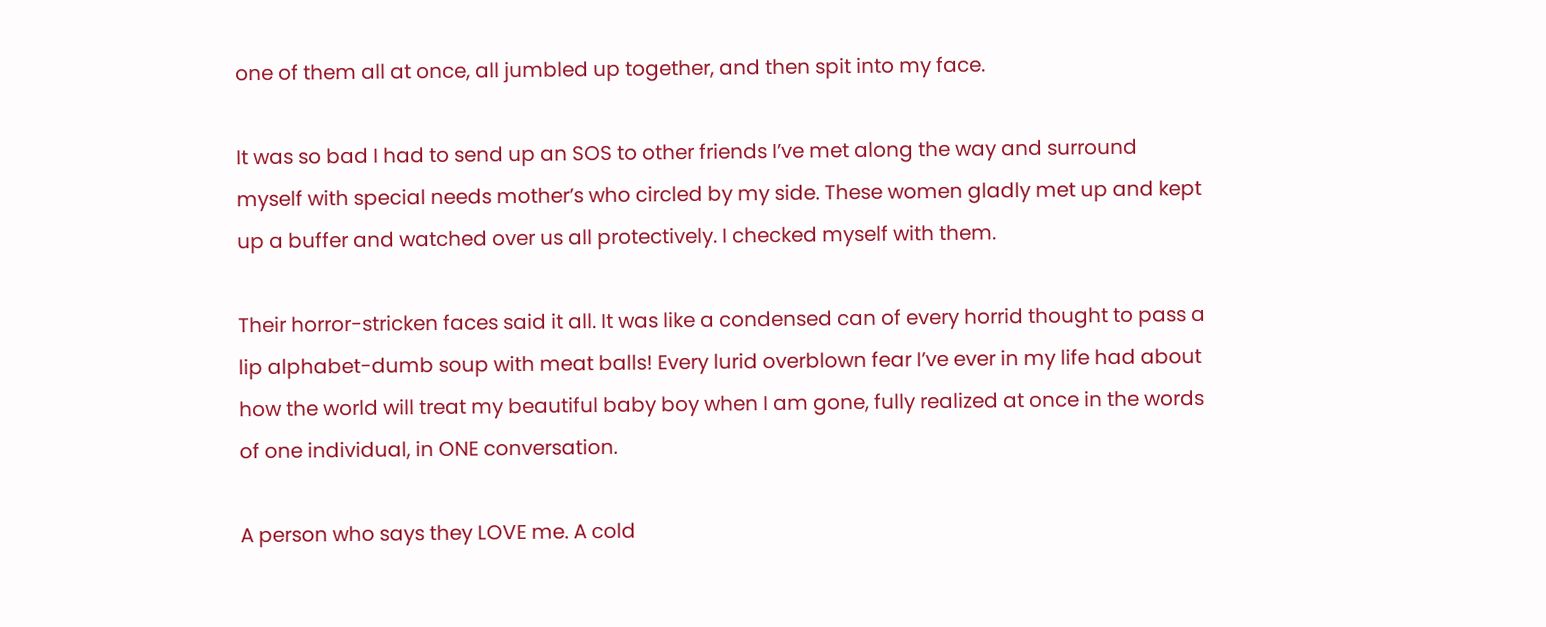one of them all at once, all jumbled up together, and then spit into my face.

It was so bad I had to send up an SOS to other friends I’ve met along the way and surround myself with special needs mother’s who circled by my side. These women gladly met up and kept up a buffer and watched over us all protectively. I checked myself with them.

Their horror-stricken faces said it all. It was like a condensed can of every horrid thought to pass a lip alphabet-dumb soup with meat balls! Every lurid overblown fear I’ve ever in my life had about how the world will treat my beautiful baby boy when I am gone, fully realized at once in the words of one individual, in ONE conversation.

A person who says they LOVE me. A cold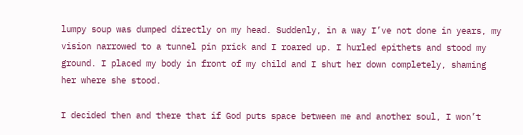lumpy soup was dumped directly on my head. Suddenly, in a way I’ve not done in years, my vision narrowed to a tunnel pin prick and I roared up. I hurled epithets and stood my ground. I placed my body in front of my child and I shut her down completely, shaming her where she stood.

I decided then and there that if God puts space between me and another soul, I won’t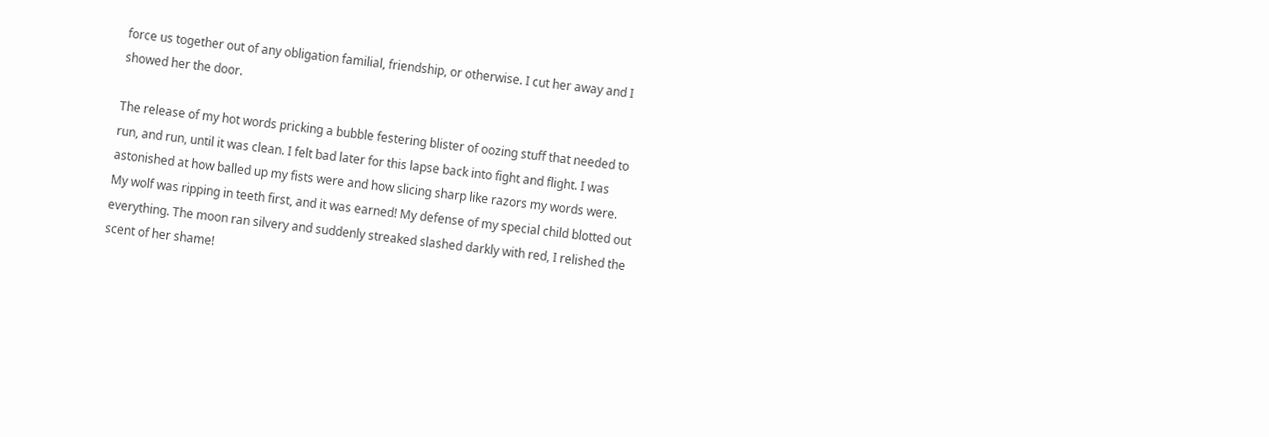force us together out of any obligation familial, friendship, or otherwise. I cut her away and I showed her the door.

The release of my hot words pricking a bubble festering blister of oozing stuff that needed to run, and run, until it was clean. I felt bad later for this lapse back into fight and flight. I was astonished at how balled up my fists were and how slicing sharp like razors my words were. My wolf was ripping in teeth first, and it was earned! My defense of my special child blotted out everything. The moon ran silvery and suddenly streaked slashed darkly with red, I relished the scent of her shame!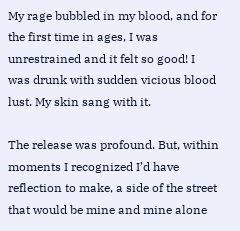My rage bubbled in my blood, and for the first time in ages, I was unrestrained and it felt so good! I was drunk with sudden vicious blood lust. My skin sang with it.

The release was profound. But, within moments I recognized I’d have reflection to make, a side of the street that would be mine and mine alone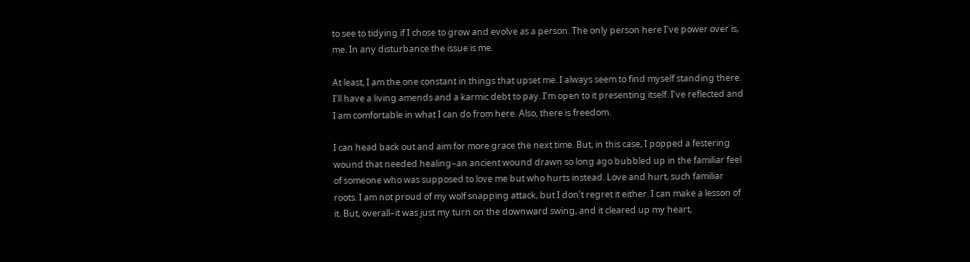to see to tidying if I chose to grow and evolve as a person. The only person here I’ve power over is, me. In any disturbance the issue is me.

At least, I am the one constant in things that upset me. I always seem to find myself standing there. I’ll have a living amends and a karmic debt to pay. I’m open to it presenting itself. I’ve reflected and I am comfortable in what I can do from here. Also, there is freedom.

I can head back out and aim for more grace the next time. But, in this case, I popped a festering wound that needed healing–an ancient wound drawn so long ago bubbled up in the familiar feel of someone who was supposed to love me but who hurts instead. Love and hurt, such familiar roots. I am not proud of my wolf snapping attack, but I don’t regret it either. I can make a lesson of it. But, overall–it was just my turn on the downward swing, and it cleared up my heart,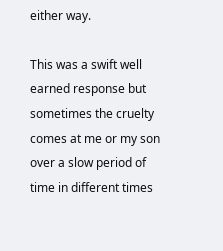either way.

This was a swift well earned response but sometimes the cruelty comes at me or my son over a slow period of time in different times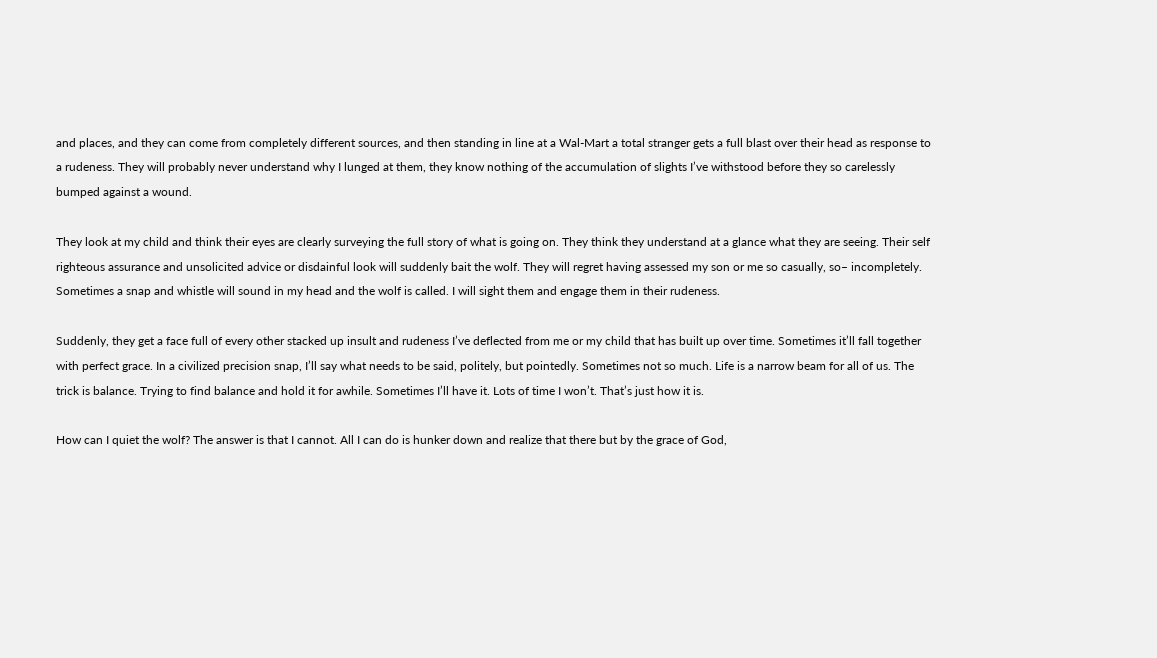and places, and they can come from completely different sources, and then standing in line at a Wal-Mart a total stranger gets a full blast over their head as response to a rudeness. They will probably never understand why I lunged at them, they know nothing of the accumulation of slights I’ve withstood before they so carelessly bumped against a wound.

They look at my child and think their eyes are clearly surveying the full story of what is going on. They think they understand at a glance what they are seeing. Their self righteous assurance and unsolicited advice or disdainful look will suddenly bait the wolf. They will regret having assessed my son or me so casually, so– incompletely. Sometimes a snap and whistle will sound in my head and the wolf is called. I will sight them and engage them in their rudeness.

Suddenly, they get a face full of every other stacked up insult and rudeness I’ve deflected from me or my child that has built up over time. Sometimes it’ll fall together with perfect grace. In a civilized precision snap, I’ll say what needs to be said, politely, but pointedly. Sometimes not so much. Life is a narrow beam for all of us. The trick is balance. Trying to find balance and hold it for awhile. Sometimes I’ll have it. Lots of time I won’t. That’s just how it is.

How can I quiet the wolf? The answer is that I cannot. All I can do is hunker down and realize that there but by the grace of God,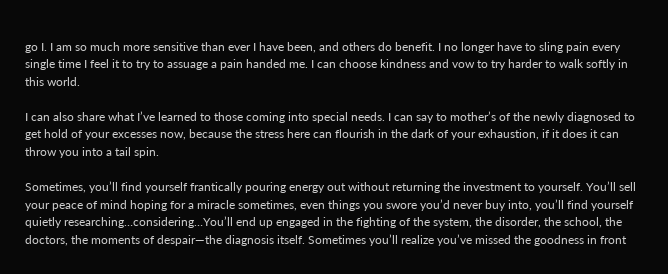go I. I am so much more sensitive than ever I have been, and others do benefit. I no longer have to sling pain every single time I feel it to try to assuage a pain handed me. I can choose kindness and vow to try harder to walk softly in this world.

I can also share what I’ve learned to those coming into special needs. I can say to mother’s of the newly diagnosed to get hold of your excesses now, because the stress here can flourish in the dark of your exhaustion, if it does it can throw you into a tail spin.

Sometimes, you’ll find yourself frantically pouring energy out without returning the investment to yourself. You’ll sell your peace of mind hoping for a miracle sometimes, even things you swore you’d never buy into, you’ll find yourself quietly researching…considering…You’ll end up engaged in the fighting of the system, the disorder, the school, the doctors, the moments of despair—the diagnosis itself. Sometimes you’ll realize you’ve missed the goodness in front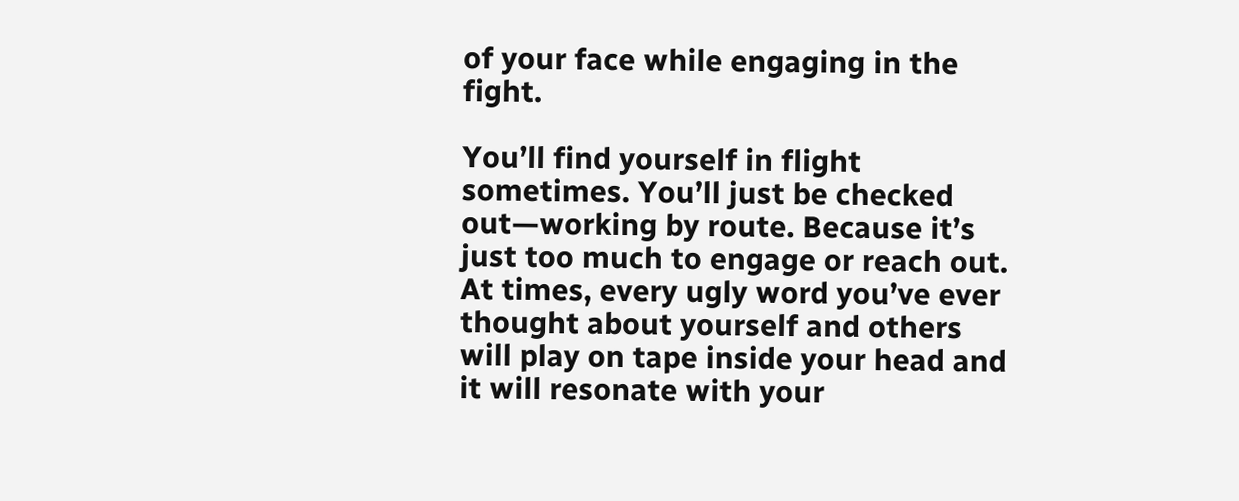of your face while engaging in the fight.

You’ll find yourself in flight sometimes. You’ll just be checked out—working by route. Because it’s just too much to engage or reach out. At times, every ugly word you’ve ever thought about yourself and others will play on tape inside your head and it will resonate with your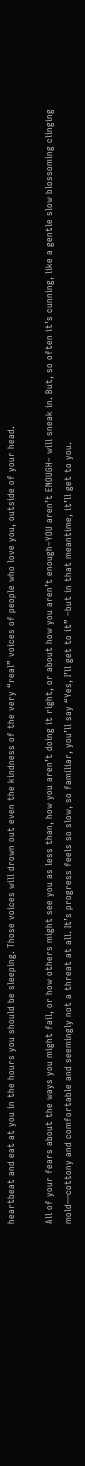heartbeat and eat at you in the hours you should be sleeping. Those voices will drown out even the kindness of the very “real” voices of people who love you, outside of your head.

All of your fears about the ways you might fail, or how others might see you as less than, how you aren’t doing it right, or about how you aren’t enough–YOU aren’t ENOUGH– will sneak in. But, so often it’s cunning, like a gentle slow blossoming clinging mold—cottony and comfortable and seemingly not a threat at all. It’s progress feels so slow, so familiar, you’ll say “Yes, I’ll get to it” –but in that meantime, it’ll get to you.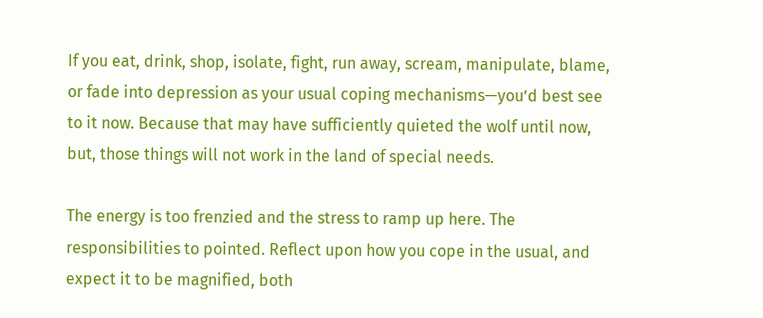If you eat, drink, shop, isolate, fight, run away, scream, manipulate, blame, or fade into depression as your usual coping mechanisms—you’d best see to it now. Because that may have sufficiently quieted the wolf until now, but, those things will not work in the land of special needs.

The energy is too frenzied and the stress to ramp up here. The responsibilities to pointed. Reflect upon how you cope in the usual, and expect it to be magnified, both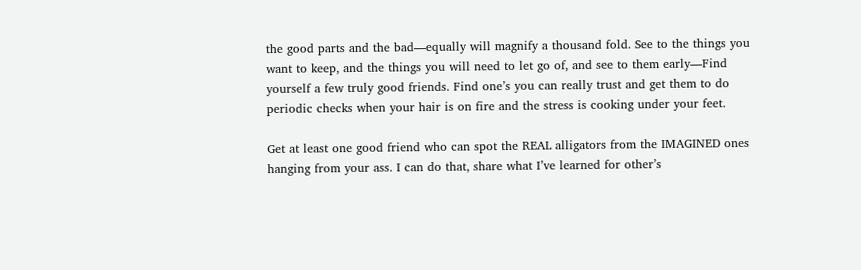the good parts and the bad—equally will magnify a thousand fold. See to the things you want to keep, and the things you will need to let go of, and see to them early—Find yourself a few truly good friends. Find one’s you can really trust and get them to do periodic checks when your hair is on fire and the stress is cooking under your feet.

Get at least one good friend who can spot the REAL alligators from the IMAGINED ones hanging from your ass. I can do that, share what I’ve learned for other’s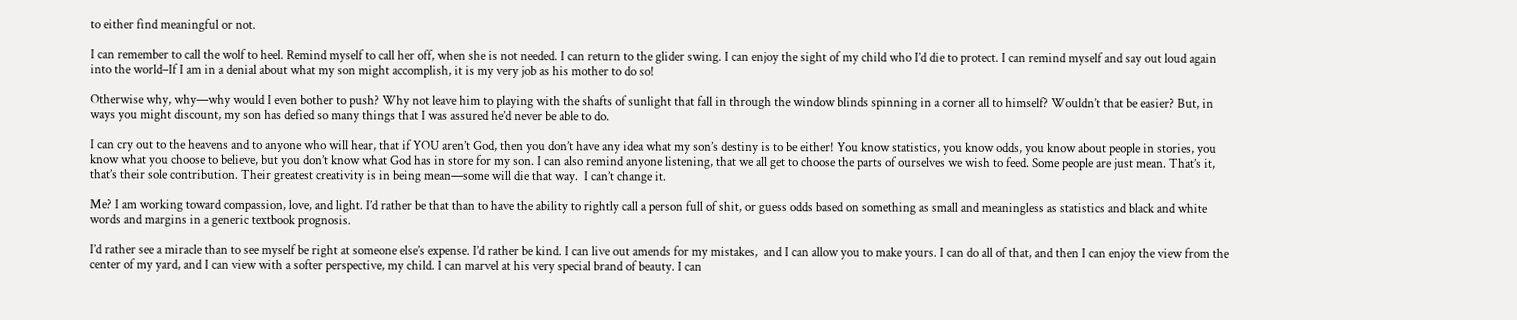to either find meaningful or not.

I can remember to call the wolf to heel. Remind myself to call her off, when she is not needed. I can return to the glider swing. I can enjoy the sight of my child who I’d die to protect. I can remind myself and say out loud again into the world–If I am in a denial about what my son might accomplish, it is my very job as his mother to do so!

Otherwise why, why—why would I even bother to push? Why not leave him to playing with the shafts of sunlight that fall in through the window blinds spinning in a corner all to himself? Wouldn’t that be easier? But, in ways you might discount, my son has defied so many things that I was assured he’d never be able to do.

I can cry out to the heavens and to anyone who will hear, that if YOU aren’t God, then you don’t have any idea what my son’s destiny is to be either! You know statistics, you know odds, you know about people in stories, you know what you choose to believe, but you don’t know what God has in store for my son. I can also remind anyone listening, that we all get to choose the parts of ourselves we wish to feed. Some people are just mean. That’s it, that’s their sole contribution. Their greatest creativity is in being mean—some will die that way.  I can’t change it.

Me? I am working toward compassion, love, and light. I’d rather be that than to have the ability to rightly call a person full of shit, or guess odds based on something as small and meaningless as statistics and black and white words and margins in a generic textbook prognosis.

I’d rather see a miracle than to see myself be right at someone else’s expense. I’d rather be kind. I can live out amends for my mistakes,  and I can allow you to make yours. I can do all of that, and then I can enjoy the view from the center of my yard, and I can view with a softer perspective, my child. I can marvel at his very special brand of beauty. I can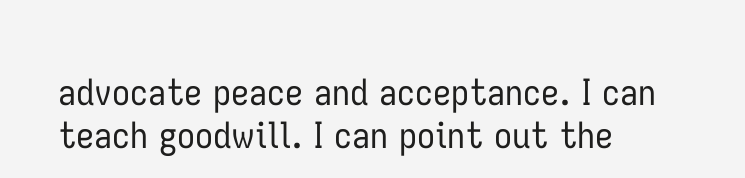advocate peace and acceptance. I can teach goodwill. I can point out the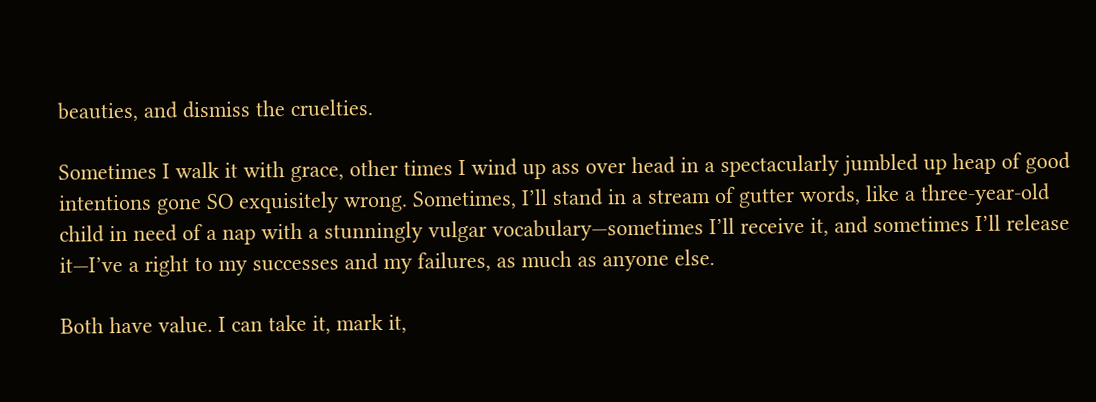beauties, and dismiss the cruelties.

Sometimes I walk it with grace, other times I wind up ass over head in a spectacularly jumbled up heap of good intentions gone SO exquisitely wrong. Sometimes, I’ll stand in a stream of gutter words, like a three-year-old child in need of a nap with a stunningly vulgar vocabulary—sometimes I’ll receive it, and sometimes I’ll release it—I’ve a right to my successes and my failures, as much as anyone else.

Both have value. I can take it, mark it,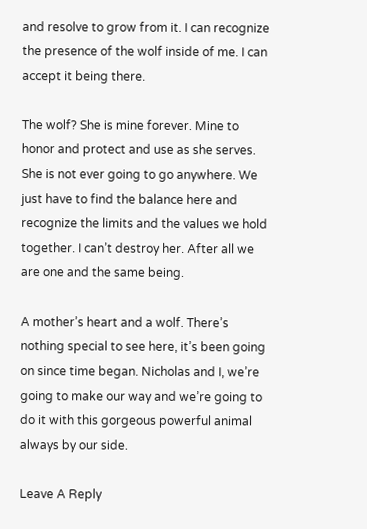and resolve to grow from it. I can recognize the presence of the wolf inside of me. I can accept it being there.

The wolf? She is mine forever. Mine to honor and protect and use as she serves. She is not ever going to go anywhere. We just have to find the balance here and recognize the limits and the values we hold together. I can’t destroy her. After all we are one and the same being.

A mother’s heart and a wolf. There’s nothing special to see here, it’s been going on since time began. Nicholas and I, we’re going to make our way and we’re going to do it with this gorgeous powerful animal always by our side.

Leave A Reply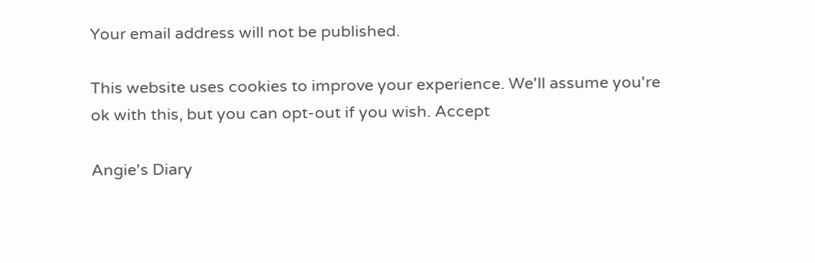Your email address will not be published.

This website uses cookies to improve your experience. We'll assume you're ok with this, but you can opt-out if you wish. Accept

Angie's Diary